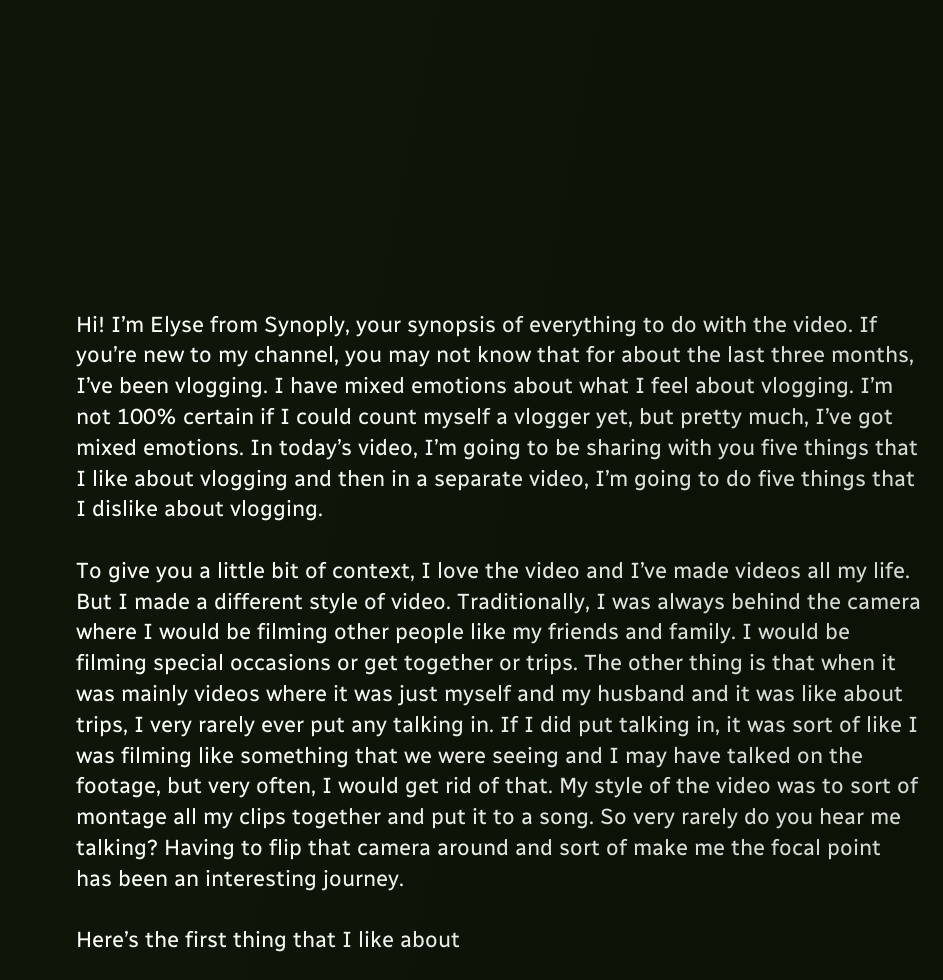Hi! I’m Elyse from Synoply, your synopsis of everything to do with the video. If you’re new to my channel, you may not know that for about the last three months, I’ve been vlogging. I have mixed emotions about what I feel about vlogging. I’m not 100% certain if I could count myself a vlogger yet, but pretty much, I’ve got mixed emotions. In today’s video, I’m going to be sharing with you five things that I like about vlogging and then in a separate video, I’m going to do five things that I dislike about vlogging.

To give you a little bit of context, I love the video and I’ve made videos all my life. But I made a different style of video. Traditionally, I was always behind the camera where I would be filming other people like my friends and family. I would be filming special occasions or get together or trips. The other thing is that when it was mainly videos where it was just myself and my husband and it was like about trips, I very rarely ever put any talking in. If I did put talking in, it was sort of like I was filming like something that we were seeing and I may have talked on the footage, but very often, I would get rid of that. My style of the video was to sort of montage all my clips together and put it to a song. So very rarely do you hear me talking? Having to flip that camera around and sort of make me the focal point has been an interesting journey.

Here’s the first thing that I like about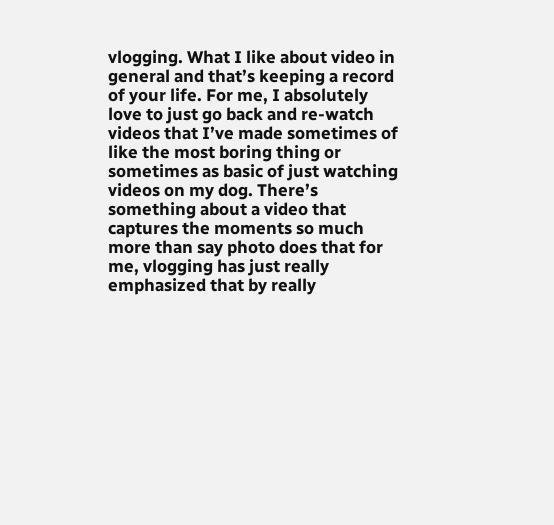vlogging. What I like about video in general and that’s keeping a record of your life. For me, I absolutely love to just go back and re-watch videos that I’ve made sometimes of like the most boring thing or sometimes as basic of just watching videos on my dog. There’s something about a video that captures the moments so much more than say photo does that for me, vlogging has just really emphasized that by really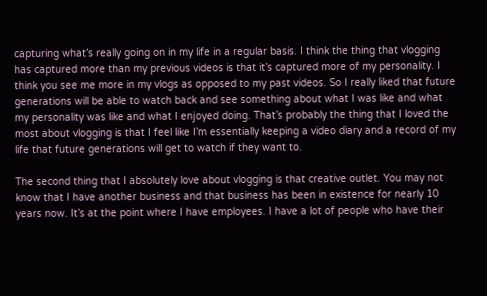capturing what’s really going on in my life in a regular basis. I think the thing that vlogging has captured more than my previous videos is that it’s captured more of my personality. I think you see me more in my vlogs as opposed to my past videos. So I really liked that future generations will be able to watch back and see something about what I was like and what my personality was like and what I enjoyed doing. That’s probably the thing that I loved the most about vlogging is that I feel like I’m essentially keeping a video diary and a record of my life that future generations will get to watch if they want to.

The second thing that I absolutely love about vlogging is that creative outlet. You may not know that I have another business and that business has been in existence for nearly 10 years now. It’s at the point where I have employees. I have a lot of people who have their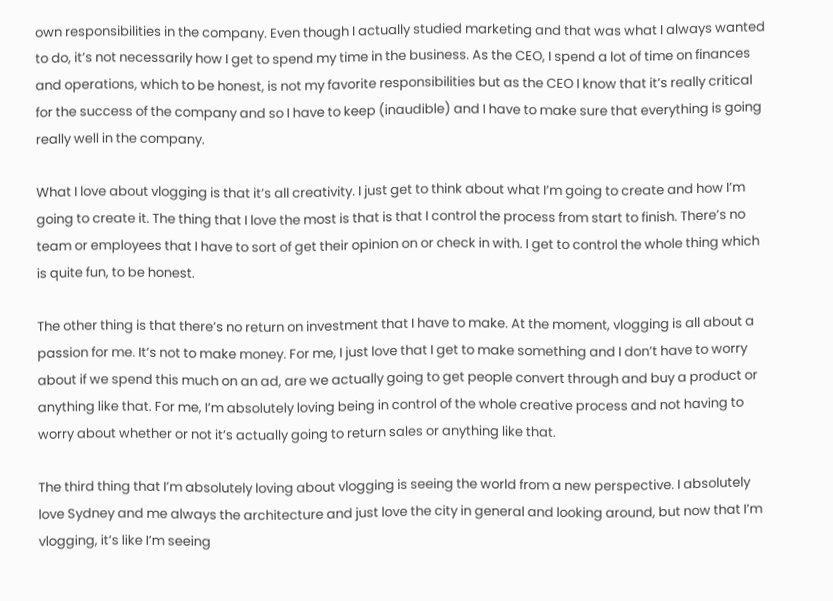own responsibilities in the company. Even though I actually studied marketing and that was what I always wanted to do, it’s not necessarily how I get to spend my time in the business. As the CEO, I spend a lot of time on finances and operations, which to be honest, is not my favorite responsibilities but as the CEO I know that it’s really critical for the success of the company and so I have to keep (inaudible) and I have to make sure that everything is going really well in the company.

What I love about vlogging is that it’s all creativity. I just get to think about what I’m going to create and how I’m going to create it. The thing that I love the most is that is that I control the process from start to finish. There’s no team or employees that I have to sort of get their opinion on or check in with. I get to control the whole thing which is quite fun, to be honest.

The other thing is that there’s no return on investment that I have to make. At the moment, vlogging is all about a passion for me. It’s not to make money. For me, I just love that I get to make something and I don’t have to worry about if we spend this much on an ad, are we actually going to get people convert through and buy a product or anything like that. For me, I’m absolutely loving being in control of the whole creative process and not having to worry about whether or not it’s actually going to return sales or anything like that.

The third thing that I’m absolutely loving about vlogging is seeing the world from a new perspective. I absolutely love Sydney and me always the architecture and just love the city in general and looking around, but now that I’m vlogging, it’s like I’m seeing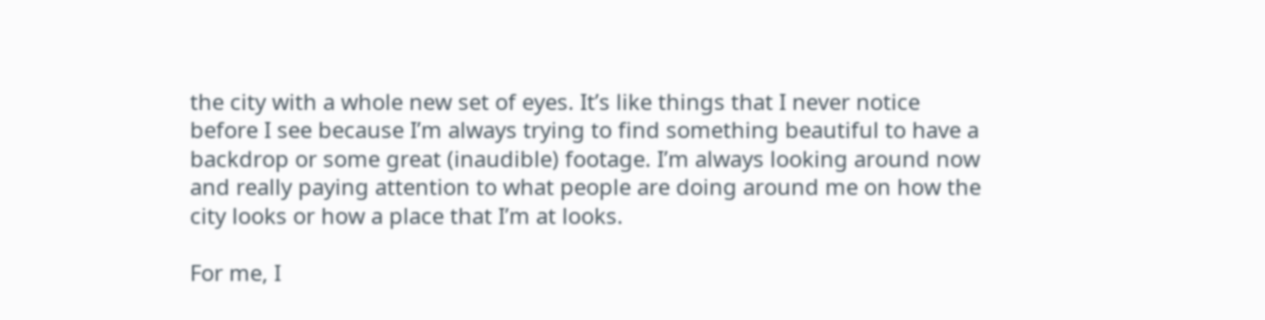the city with a whole new set of eyes. It’s like things that I never notice before I see because I’m always trying to find something beautiful to have a backdrop or some great (inaudible) footage. I’m always looking around now and really paying attention to what people are doing around me on how the city looks or how a place that I’m at looks.

For me, I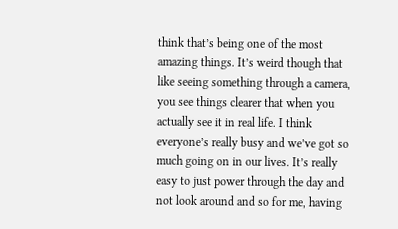think that’s being one of the most amazing things. It’s weird though that like seeing something through a camera, you see things clearer that when you actually see it in real life. I think everyone’s really busy and we’ve got so much going on in our lives. It’s really easy to just power through the day and not look around and so for me, having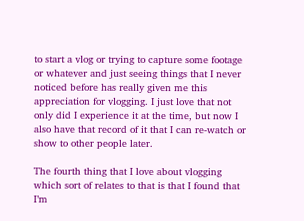to start a vlog or trying to capture some footage or whatever and just seeing things that I never noticed before has really given me this appreciation for vlogging. I just love that not only did I experience it at the time, but now I also have that record of it that I can re-watch or show to other people later.

The fourth thing that I love about vlogging which sort of relates to that is that I found that I’m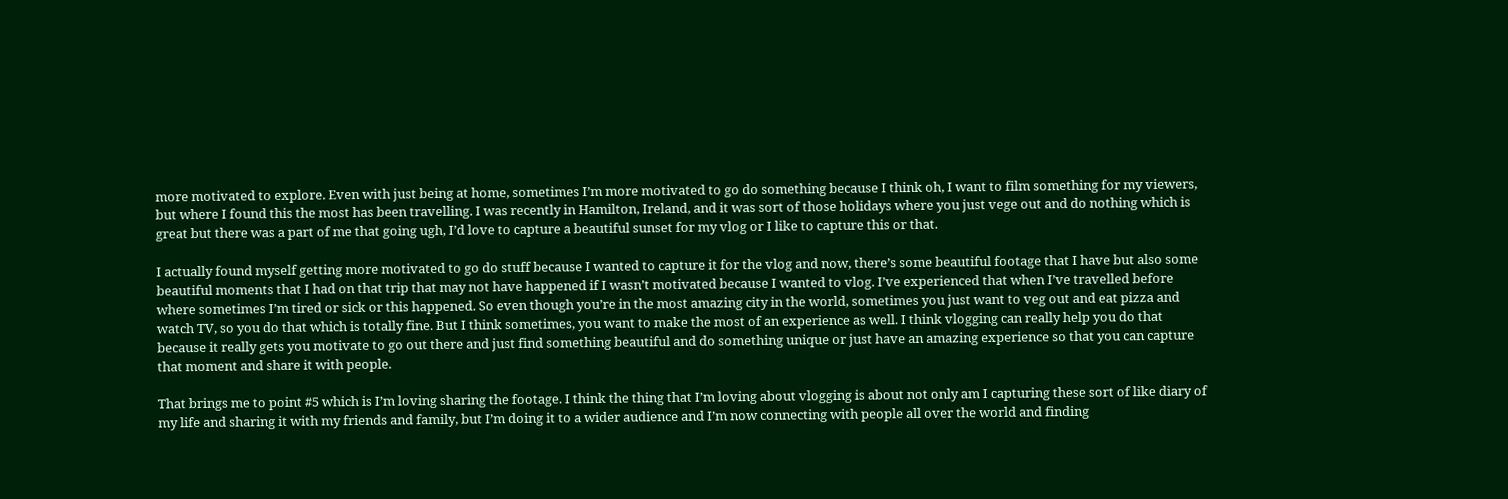more motivated to explore. Even with just being at home, sometimes I’m more motivated to go do something because I think oh, I want to film something for my viewers, but where I found this the most has been travelling. I was recently in Hamilton, Ireland, and it was sort of those holidays where you just vege out and do nothing which is great but there was a part of me that going ugh, I’d love to capture a beautiful sunset for my vlog or I like to capture this or that.

I actually found myself getting more motivated to go do stuff because I wanted to capture it for the vlog and now, there’s some beautiful footage that I have but also some beautiful moments that I had on that trip that may not have happened if I wasn’t motivated because I wanted to vlog. I’ve experienced that when I’ve travelled before where sometimes I’m tired or sick or this happened. So even though you’re in the most amazing city in the world, sometimes you just want to veg out and eat pizza and watch TV, so you do that which is totally fine. But I think sometimes, you want to make the most of an experience as well. I think vlogging can really help you do that because it really gets you motivate to go out there and just find something beautiful and do something unique or just have an amazing experience so that you can capture that moment and share it with people.

That brings me to point #5 which is I’m loving sharing the footage. I think the thing that I’m loving about vlogging is about not only am I capturing these sort of like diary of my life and sharing it with my friends and family, but I’m doing it to a wider audience and I’m now connecting with people all over the world and finding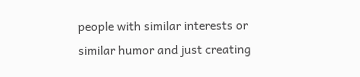people with similar interests or similar humor and just creating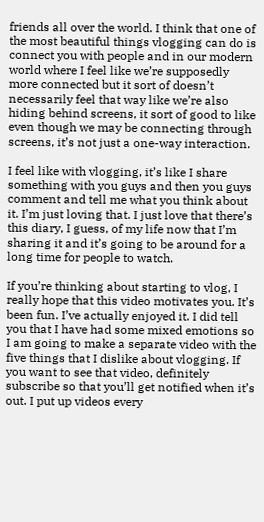friends all over the world. I think that one of the most beautiful things vlogging can do is connect you with people and in our modern world where I feel like we’re supposedly more connected but it sort of doesn’t necessarily feel that way like we’re also hiding behind screens, it sort of good to like even though we may be connecting through screens, it’s not just a one-way interaction.

I feel like with vlogging, it’s like I share something with you guys and then you guys comment and tell me what you think about it. I’m just loving that. I just love that there’s this diary, I guess, of my life now that I’m sharing it and it’s going to be around for a long time for people to watch.

If you’re thinking about starting to vlog, I really hope that this video motivates you. It’s been fun. I’ve actually enjoyed it. I did tell you that I have had some mixed emotions so I am going to make a separate video with the five things that I dislike about vlogging. If you want to see that video, definitely subscribe so that you’ll get notified when it’s out. I put up videos every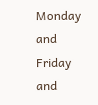Monday and Friday and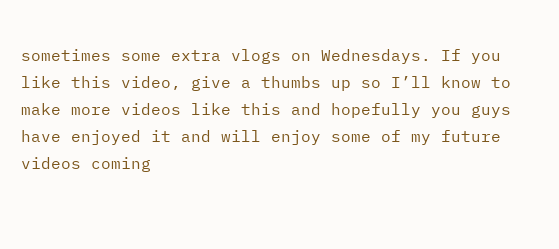sometimes some extra vlogs on Wednesdays. If you like this video, give a thumbs up so I’ll know to make more videos like this and hopefully you guys have enjoyed it and will enjoy some of my future videos coming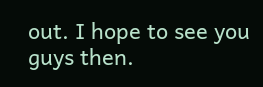out. I hope to see you guys then.